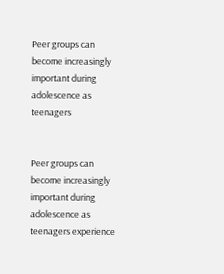Peer groups can become increasingly important during adolescence as teenagers


Peer groups can become increasingly important during adolescence as teenagers experience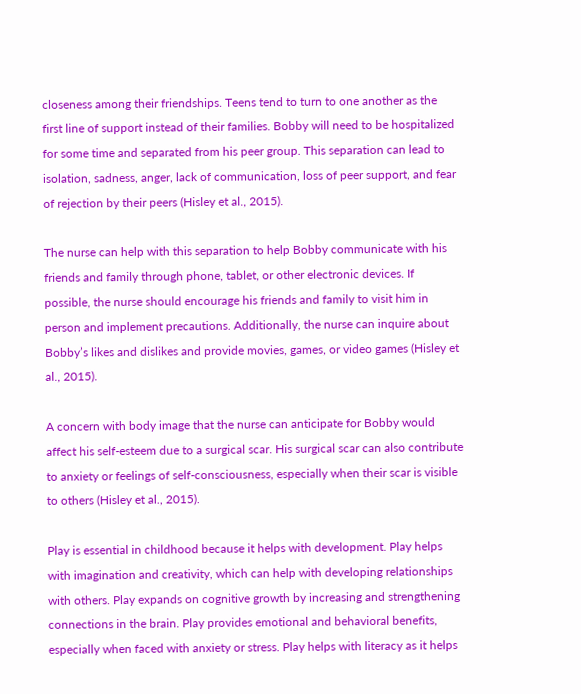closeness among their friendships. Teens tend to turn to one another as the first line of support instead of their families. Bobby will need to be hospitalized for some time and separated from his peer group. This separation can lead to isolation, sadness, anger, lack of communication, loss of peer support, and fear of rejection by their peers (Hisley et al., 2015).

The nurse can help with this separation to help Bobby communicate with his friends and family through phone, tablet, or other electronic devices. If possible, the nurse should encourage his friends and family to visit him in person and implement precautions. Additionally, the nurse can inquire about Bobby’s likes and dislikes and provide movies, games, or video games (Hisley et al., 2015).

A concern with body image that the nurse can anticipate for Bobby would affect his self-esteem due to a surgical scar. His surgical scar can also contribute to anxiety or feelings of self-consciousness, especially when their scar is visible to others (Hisley et al., 2015).

Play is essential in childhood because it helps with development. Play helps with imagination and creativity, which can help with developing relationships with others. Play expands on cognitive growth by increasing and strengthening connections in the brain. Play provides emotional and behavioral benefits, especially when faced with anxiety or stress. Play helps with literacy as it helps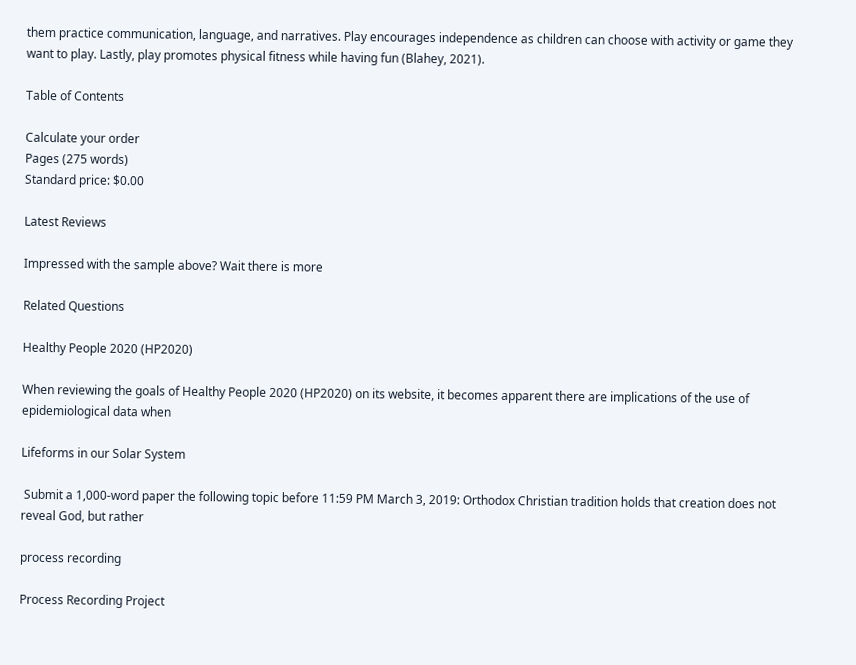them practice communication, language, and narratives. Play encourages independence as children can choose with activity or game they want to play. Lastly, play promotes physical fitness while having fun (Blahey, 2021).

Table of Contents

Calculate your order
Pages (275 words)
Standard price: $0.00

Latest Reviews

Impressed with the sample above? Wait there is more

Related Questions

Healthy People 2020 (HP2020)

When reviewing the goals of Healthy People 2020 (HP2020) on its website, it becomes apparent there are implications of the use of epidemiological data when

Lifeforms in our Solar System

 Submit a 1,000-word paper the following topic before 11:59 PM March 3, 2019: Orthodox Christian tradition holds that creation does not reveal God, but rather

process recording

Process Recording Project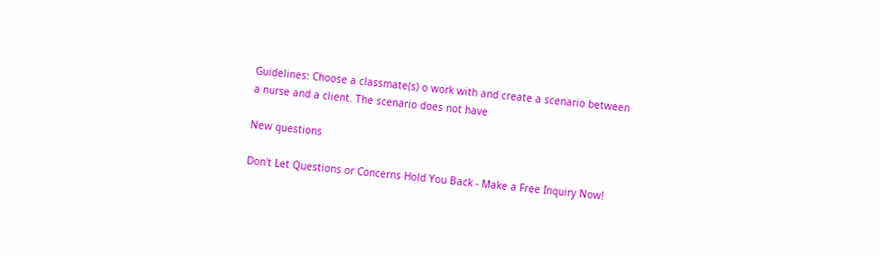Guidelines: Choose a classmate(s) o work with and create a scenario between a nurse and a client. The scenario does not have

New questions

Don't Let Questions or Concerns Hold You Back - Make a Free Inquiry Now!